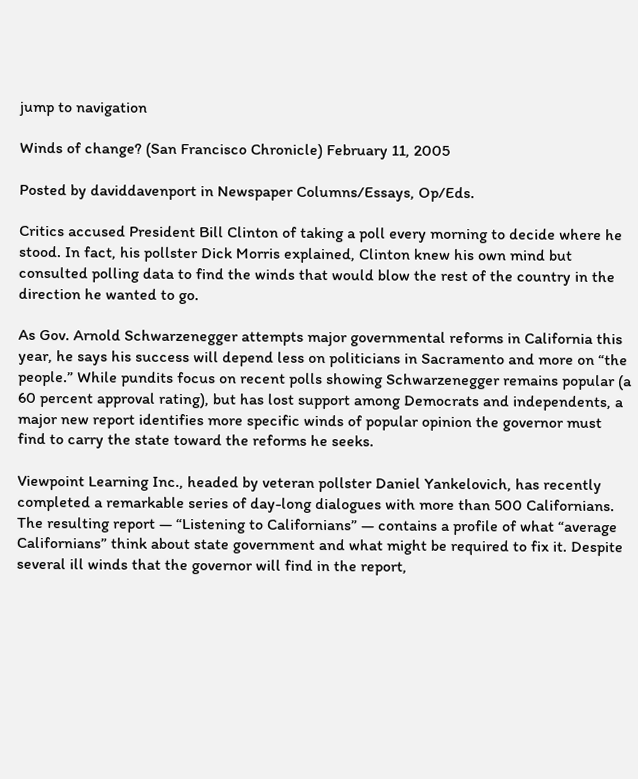jump to navigation

Winds of change? (San Francisco Chronicle) February 11, 2005

Posted by daviddavenport in Newspaper Columns/Essays, Op/Eds.

Critics accused President Bill Clinton of taking a poll every morning to decide where he stood. In fact, his pollster Dick Morris explained, Clinton knew his own mind but consulted polling data to find the winds that would blow the rest of the country in the direction he wanted to go.

As Gov. Arnold Schwarzenegger attempts major governmental reforms in California this year, he says his success will depend less on politicians in Sacramento and more on “the people.” While pundits focus on recent polls showing Schwarzenegger remains popular (a 60 percent approval rating), but has lost support among Democrats and independents, a major new report identifies more specific winds of popular opinion the governor must find to carry the state toward the reforms he seeks.

Viewpoint Learning Inc., headed by veteran pollster Daniel Yankelovich, has recently completed a remarkable series of day-long dialogues with more than 500 Californians. The resulting report — “Listening to Californians” — contains a profile of what “average Californians” think about state government and what might be required to fix it. Despite several ill winds that the governor will find in the report,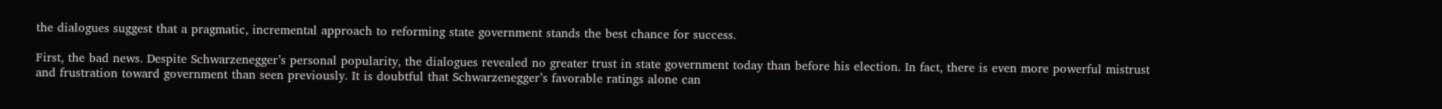the dialogues suggest that a pragmatic, incremental approach to reforming state government stands the best chance for success.

First, the bad news. Despite Schwarzenegger’s personal popularity, the dialogues revealed no greater trust in state government today than before his election. In fact, there is even more powerful mistrust and frustration toward government than seen previously. It is doubtful that Schwarzenegger’s favorable ratings alone can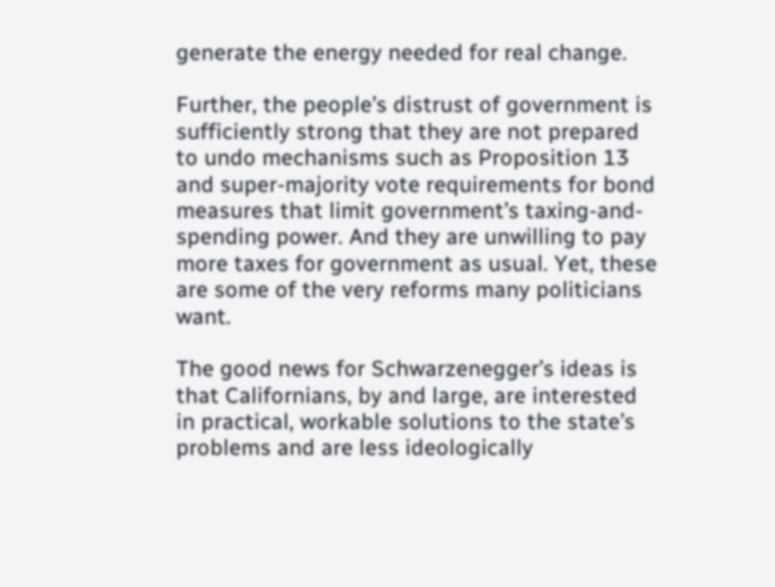generate the energy needed for real change.

Further, the people’s distrust of government is sufficiently strong that they are not prepared to undo mechanisms such as Proposition 13 and super-majority vote requirements for bond measures that limit government’s taxing-and-spending power. And they are unwilling to pay more taxes for government as usual. Yet, these are some of the very reforms many politicians want.

The good news for Schwarzenegger’s ideas is that Californians, by and large, are interested in practical, workable solutions to the state’s problems and are less ideologically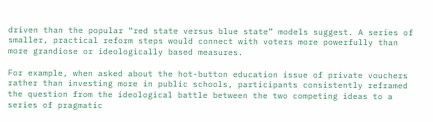driven than the popular “red state versus blue state” models suggest. A series of smaller, practical reform steps would connect with voters more powerfully than more grandiose or ideologically based measures.

For example, when asked about the hot-button education issue of private vouchers rather than investing more in public schools, participants consistently reframed the question from the ideological battle between the two competing ideas to a series of pragmatic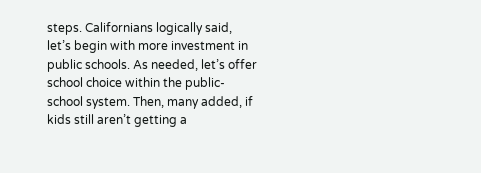steps. Californians logically said, let’s begin with more investment in public schools. As needed, let’s offer school choice within the public-school system. Then, many added, if kids still aren’t getting a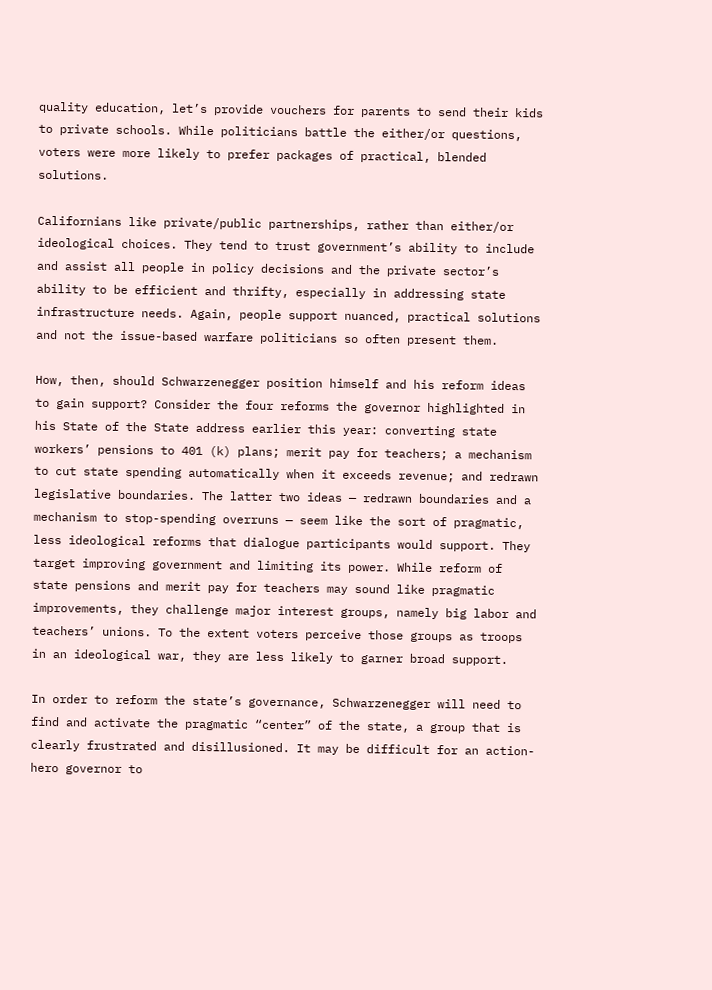quality education, let’s provide vouchers for parents to send their kids to private schools. While politicians battle the either/or questions, voters were more likely to prefer packages of practical, blended solutions.

Californians like private/public partnerships, rather than either/or ideological choices. They tend to trust government’s ability to include and assist all people in policy decisions and the private sector’s ability to be efficient and thrifty, especially in addressing state infrastructure needs. Again, people support nuanced, practical solutions and not the issue-based warfare politicians so often present them.

How, then, should Schwarzenegger position himself and his reform ideas to gain support? Consider the four reforms the governor highlighted in his State of the State address earlier this year: converting state workers’ pensions to 401 (k) plans; merit pay for teachers; a mechanism to cut state spending automatically when it exceeds revenue; and redrawn legislative boundaries. The latter two ideas — redrawn boundaries and a mechanism to stop-spending overruns — seem like the sort of pragmatic, less ideological reforms that dialogue participants would support. They target improving government and limiting its power. While reform of state pensions and merit pay for teachers may sound like pragmatic improvements, they challenge major interest groups, namely big labor and teachers’ unions. To the extent voters perceive those groups as troops in an ideological war, they are less likely to garner broad support.

In order to reform the state’s governance, Schwarzenegger will need to find and activate the pragmatic “center” of the state, a group that is clearly frustrated and disillusioned. It may be difficult for an action-hero governor to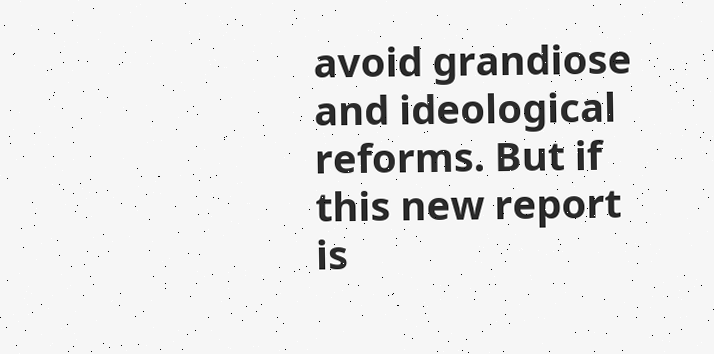avoid grandiose and ideological reforms. But if this new report is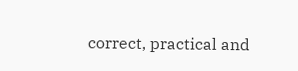correct, practical and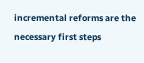incremental reforms are the necessary first steps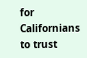for Californians to trust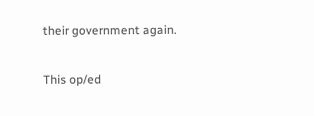their government again.

This op/ed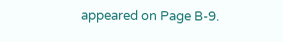appeared on Page B-9.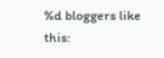%d bloggers like this: